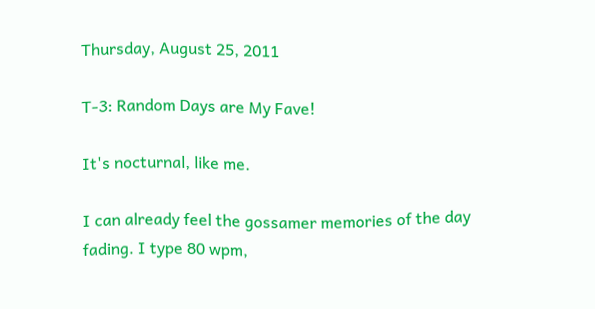Thursday, August 25, 2011

T-3: Random Days are My Fave!

It's nocturnal, like me.

I can already feel the gossamer memories of the day fading. I type 80 wpm,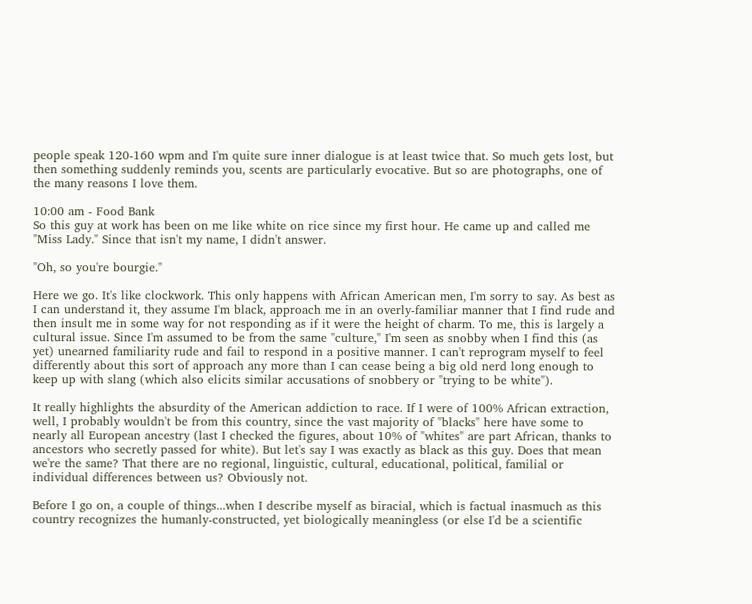people speak 120-160 wpm and I'm quite sure inner dialogue is at least twice that. So much gets lost, but then something suddenly reminds you, scents are particularly evocative. But so are photographs, one of the many reasons I love them.

10:00 am - Food Bank
So this guy at work has been on me like white on rice since my first hour. He came up and called me "Miss Lady." Since that isn't my name, I didn't answer.

"Oh, so you're bourgie."

Here we go. It's like clockwork. This only happens with African American men, I'm sorry to say. As best as I can understand it, they assume I'm black, approach me in an overly-familiar manner that I find rude and then insult me in some way for not responding as if it were the height of charm. To me, this is largely a cultural issue. Since I'm assumed to be from the same "culture," I'm seen as snobby when I find this (as yet) unearned familiarity rude and fail to respond in a positive manner. I can't reprogram myself to feel differently about this sort of approach any more than I can cease being a big old nerd long enough to keep up with slang (which also elicits similar accusations of snobbery or "trying to be white").

It really highlights the absurdity of the American addiction to race. If I were of 100% African extraction, well, I probably wouldn't be from this country, since the vast majority of "blacks" here have some to nearly all European ancestry (last I checked the figures, about 10% of "whites" are part African, thanks to ancestors who secretly passed for white). But let's say I was exactly as black as this guy. Does that mean we're the same? That there are no regional, linguistic, cultural, educational, political, familial or individual differences between us? Obviously not.

Before I go on, a couple of things...when I describe myself as biracial, which is factual inasmuch as this country recognizes the humanly-constructed, yet biologically meaningless (or else I'd be a scientific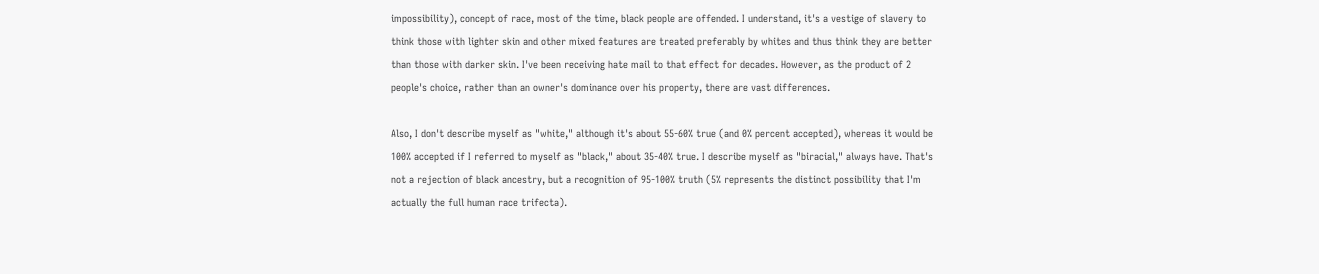impossibility), concept of race, most of the time, black people are offended. I understand, it's a vestige of slavery to think those with lighter skin and other mixed features are treated preferably by whites and thus think they are better than those with darker skin. I've been receiving hate mail to that effect for decades. However, as the product of 2 people's choice, rather than an owner's dominance over his property, there are vast differences.

Also, I don't describe myself as "white," although it's about 55-60% true (and 0% percent accepted), whereas it would be 100% accepted if I referred to myself as "black," about 35-40% true. I describe myself as "biracial," always have. That's not a rejection of black ancestry, but a recognition of 95-100% truth (5% represents the distinct possibility that I'm actually the full human race trifecta).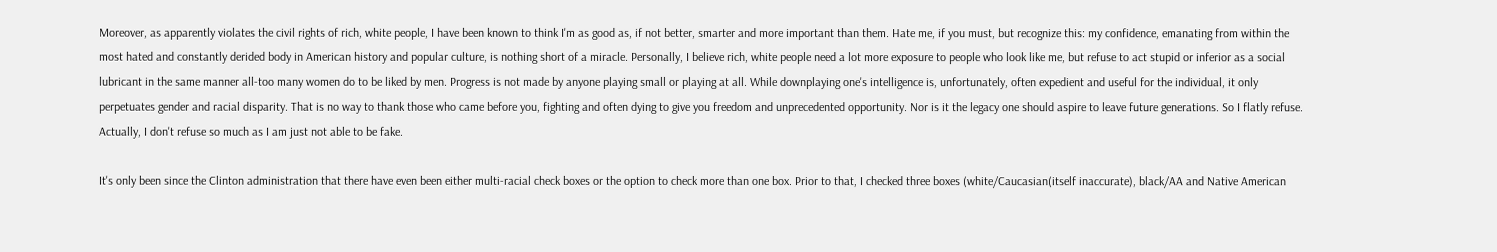Moreover, as apparently violates the civil rights of rich, white people, I have been known to think I'm as good as, if not better, smarter and more important than them. Hate me, if you must, but recognize this: my confidence, emanating from within the most hated and constantly derided body in American history and popular culture, is nothing short of a miracle. Personally, I believe rich, white people need a lot more exposure to people who look like me, but refuse to act stupid or inferior as a social lubricant in the same manner all-too many women do to be liked by men. Progress is not made by anyone playing small or playing at all. While downplaying one's intelligence is, unfortunately, often expedient and useful for the individual, it only perpetuates gender and racial disparity. That is no way to thank those who came before you, fighting and often dying to give you freedom and unprecedented opportunity. Nor is it the legacy one should aspire to leave future generations. So I flatly refuse. Actually, I don't refuse so much as I am just not able to be fake.

It's only been since the Clinton administration that there have even been either multi-racial check boxes or the option to check more than one box. Prior to that, I checked three boxes (white/Caucasian(itself inaccurate), black/AA and Native American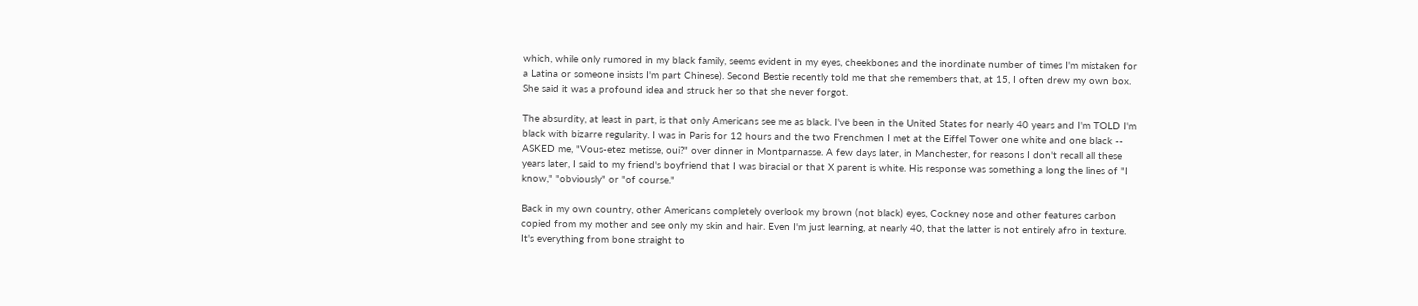which, while only rumored in my black family, seems evident in my eyes, cheekbones and the inordinate number of times I'm mistaken for a Latina or someone insists I'm part Chinese). Second Bestie recently told me that she remembers that, at 15, I often drew my own box. She said it was a profound idea and struck her so that she never forgot.

The absurdity, at least in part, is that only Americans see me as black. I've been in the United States for nearly 40 years and I'm TOLD I'm black with bizarre regularity. I was in Paris for 12 hours and the two Frenchmen I met at the Eiffel Tower one white and one black -- ASKED me, "Vous-etez metisse, oui?" over dinner in Montparnasse. A few days later, in Manchester, for reasons I don't recall all these years later, I said to my friend's boyfriend that I was biracial or that X parent is white. His response was something a long the lines of "I know," "obviously" or "of course."

Back in my own country, other Americans completely overlook my brown (not black) eyes, Cockney nose and other features carbon copied from my mother and see only my skin and hair. Even I'm just learning, at nearly 40, that the latter is not entirely afro in texture. It's everything from bone straight to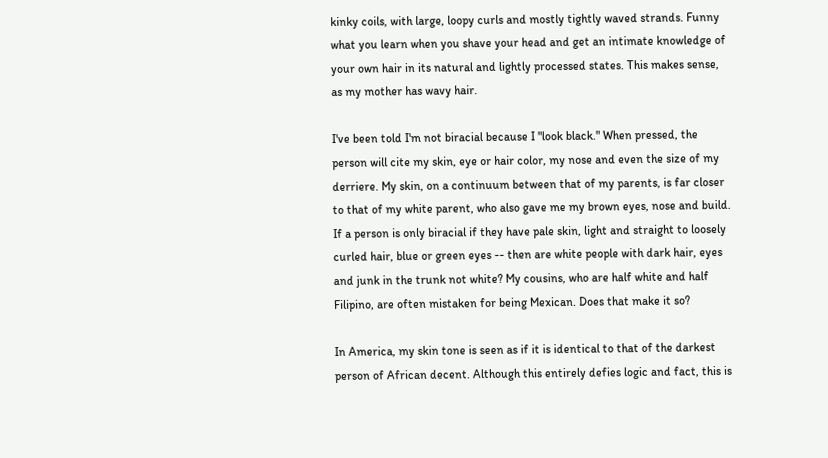kinky coils, with large, loopy curls and mostly tightly waved strands. Funny what you learn when you shave your head and get an intimate knowledge of your own hair in its natural and lightly processed states. This makes sense, as my mother has wavy hair.

I've been told I'm not biracial because I "look black." When pressed, the person will cite my skin, eye or hair color, my nose and even the size of my derriere. My skin, on a continuum between that of my parents, is far closer to that of my white parent, who also gave me my brown eyes, nose and build. If a person is only biracial if they have pale skin, light and straight to loosely curled hair, blue or green eyes -- then are white people with dark hair, eyes and junk in the trunk not white? My cousins, who are half white and half Filipino, are often mistaken for being Mexican. Does that make it so?

In America, my skin tone is seen as if it is identical to that of the darkest person of African decent. Although this entirely defies logic and fact, this is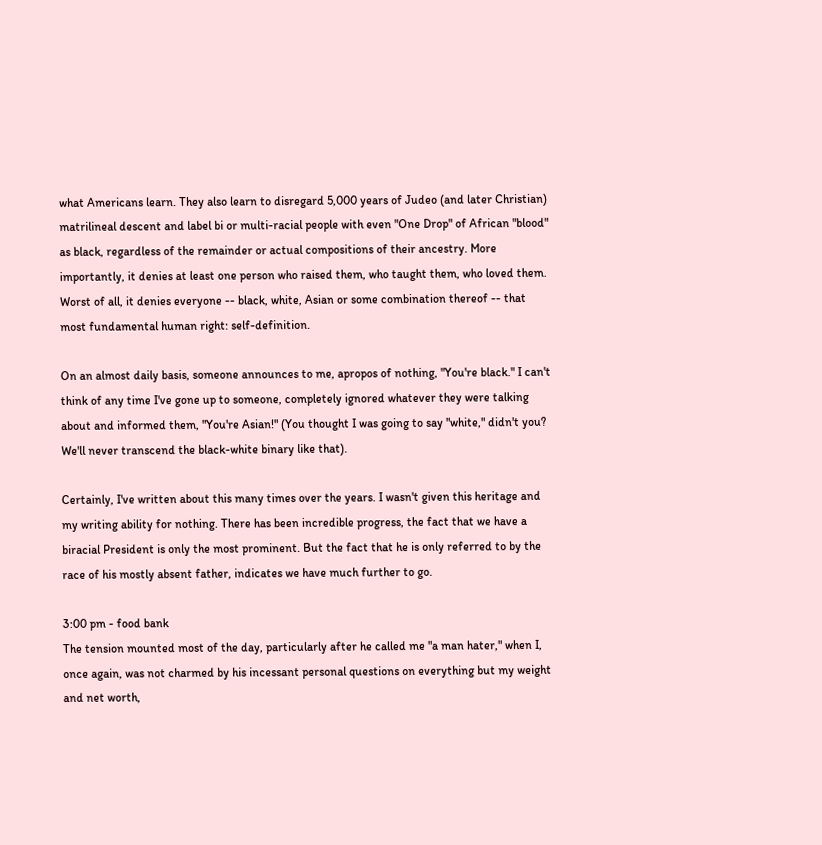what Americans learn. They also learn to disregard 5,000 years of Judeo (and later Christian) matrilineal descent and label bi or multi-racial people with even "One Drop" of African "blood" as black, regardless of the remainder or actual compositions of their ancestry. More importantly, it denies at least one person who raised them, who taught them, who loved them. Worst of all, it denies everyone -- black, white, Asian or some combination thereof -- that most fundamental human right: self-definition.

On an almost daily basis, someone announces to me, apropos of nothing, "You're black." I can't think of any time I've gone up to someone, completely ignored whatever they were talking about and informed them, "You're Asian!" (You thought I was going to say "white," didn't you? We'll never transcend the black-white binary like that).

Certainly, I've written about this many times over the years. I wasn't given this heritage and my writing ability for nothing. There has been incredible progress, the fact that we have a biracial President is only the most prominent. But the fact that he is only referred to by the race of his mostly absent father, indicates we have much further to go.

3:00 pm - food bank
The tension mounted most of the day, particularly after he called me "a man hater," when I, once again, was not charmed by his incessant personal questions on everything but my weight and net worth,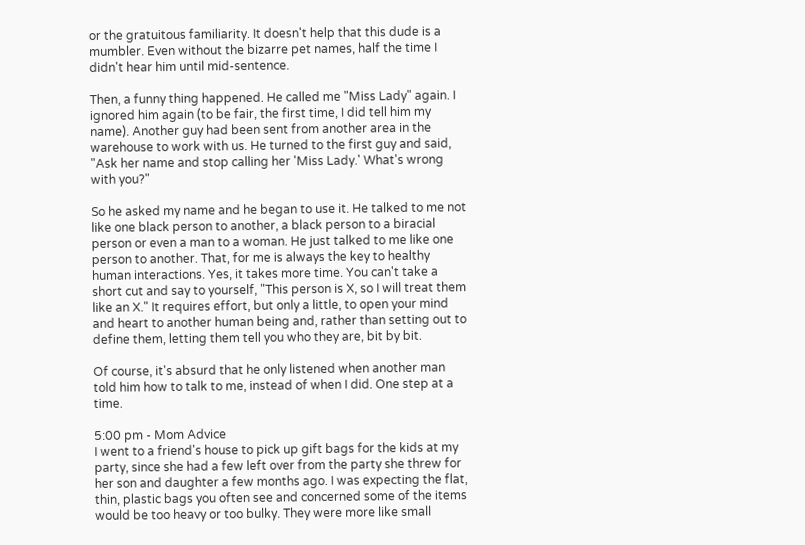or the gratuitous familiarity. It doesn't help that this dude is a mumbler. Even without the bizarre pet names, half the time I didn't hear him until mid-sentence.

Then, a funny thing happened. He called me "Miss Lady" again. I ignored him again (to be fair, the first time, I did tell him my name). Another guy had been sent from another area in the warehouse to work with us. He turned to the first guy and said, "Ask her name and stop calling her 'Miss Lady.' What's wrong with you?"

So he asked my name and he began to use it. He talked to me not like one black person to another, a black person to a biracial person or even a man to a woman. He just talked to me like one person to another. That, for me is always the key to healthy human interactions. Yes, it takes more time. You can't take a short cut and say to yourself, "This person is X, so I will treat them like an X." It requires effort, but only a little, to open your mind and heart to another human being and, rather than setting out to define them, letting them tell you who they are, bit by bit.

Of course, it's absurd that he only listened when another man told him how to talk to me, instead of when I did. One step at a time.

5:00 pm - Mom Advice
I went to a friend's house to pick up gift bags for the kids at my party, since she had a few left over from the party she threw for her son and daughter a few months ago. I was expecting the flat, thin, plastic bags you often see and concerned some of the items would be too heavy or too bulky. They were more like small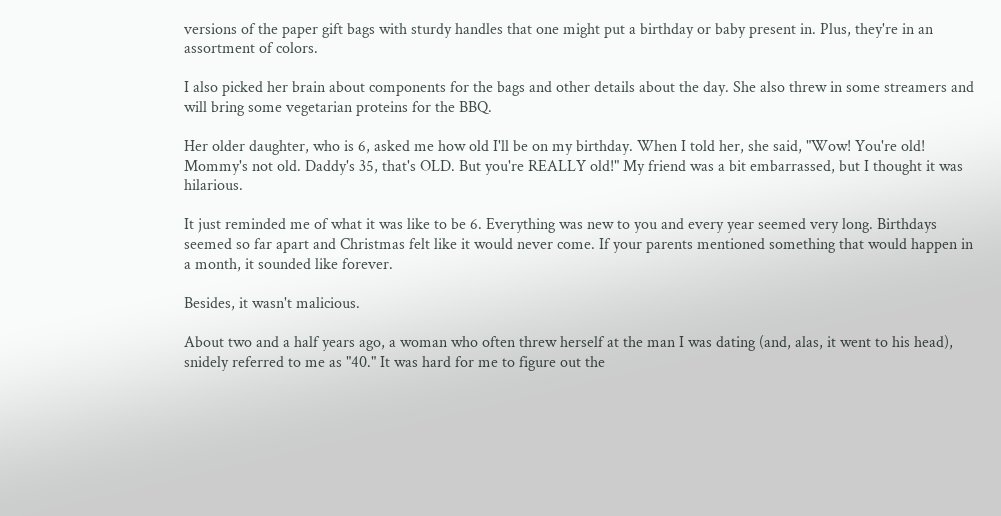versions of the paper gift bags with sturdy handles that one might put a birthday or baby present in. Plus, they're in an assortment of colors.

I also picked her brain about components for the bags and other details about the day. She also threw in some streamers and will bring some vegetarian proteins for the BBQ.

Her older daughter, who is 6, asked me how old I'll be on my birthday. When I told her, she said, "Wow! You're old! Mommy's not old. Daddy's 35, that's OLD. But you're REALLY old!" My friend was a bit embarrassed, but I thought it was hilarious.

It just reminded me of what it was like to be 6. Everything was new to you and every year seemed very long. Birthdays seemed so far apart and Christmas felt like it would never come. If your parents mentioned something that would happen in a month, it sounded like forever.

Besides, it wasn't malicious.

About two and a half years ago, a woman who often threw herself at the man I was dating (and, alas, it went to his head), snidely referred to me as "40." It was hard for me to figure out the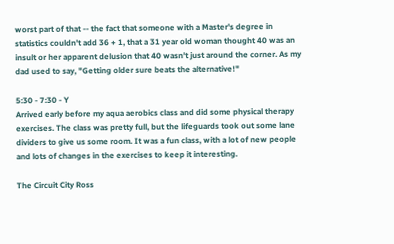worst part of that -- the fact that someone with a Master's degree in statistics couldn't add 36 + 1, that a 31 year old woman thought 40 was an insult or her apparent delusion that 40 wasn't just around the corner. As my dad used to say, "Getting older sure beats the alternative!"

5:30 - 7:30 - Y
Arrived early before my aqua aerobics class and did some physical therapy exercises. The class was pretty full, but the lifeguards took out some lane dividers to give us some room. It was a fun class, with a lot of new people and lots of changes in the exercises to keep it interesting.

The Circuit City Ross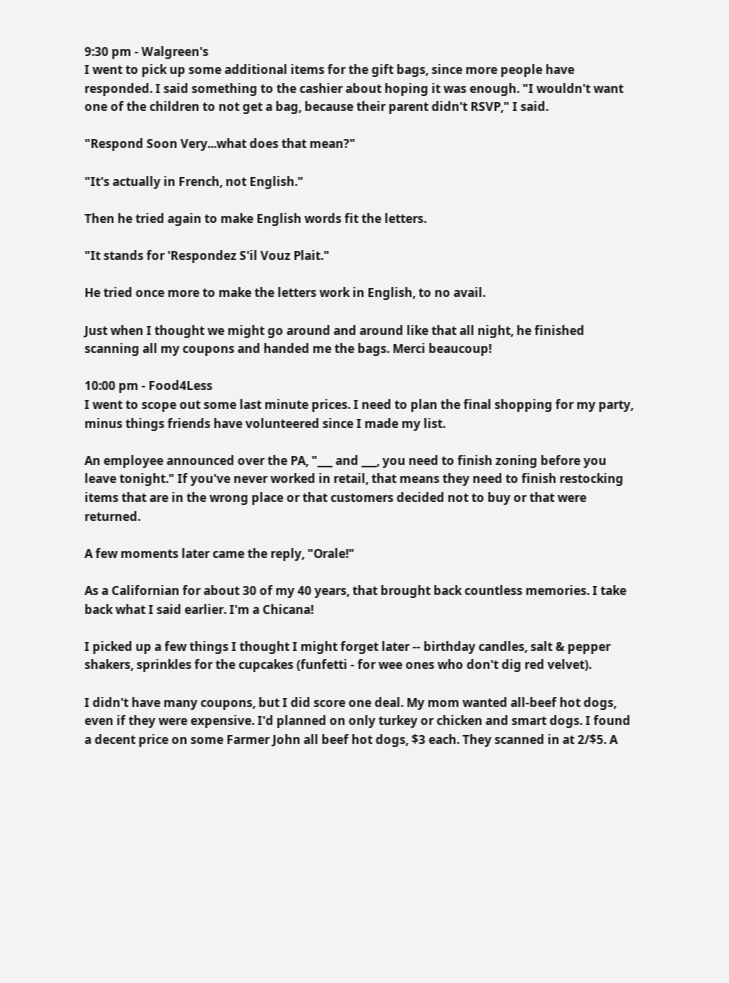9:30 pm - Walgreen's
I went to pick up some additional items for the gift bags, since more people have responded. I said something to the cashier about hoping it was enough. "I wouldn't want one of the children to not get a bag, because their parent didn't RSVP," I said.

"Respond Soon Very...what does that mean?"

"It's actually in French, not English."

Then he tried again to make English words fit the letters.

"It stands for 'Respondez S'il Vouz Plait."

He tried once more to make the letters work in English, to no avail.

Just when I thought we might go around and around like that all night, he finished scanning all my coupons and handed me the bags. Merci beaucoup!

10:00 pm - Food4Less
I went to scope out some last minute prices. I need to plan the final shopping for my party, minus things friends have volunteered since I made my list.

An employee announced over the PA, "___ and ___, you need to finish zoning before you leave tonight." If you've never worked in retail, that means they need to finish restocking items that are in the wrong place or that customers decided not to buy or that were returned.

A few moments later came the reply, "Orale!"

As a Californian for about 30 of my 40 years, that brought back countless memories. I take back what I said earlier. I'm a Chicana!

I picked up a few things I thought I might forget later -- birthday candles, salt & pepper shakers, sprinkles for the cupcakes (funfetti - for wee ones who don't dig red velvet).

I didn't have many coupons, but I did score one deal. My mom wanted all-beef hot dogs, even if they were expensive. I'd planned on only turkey or chicken and smart dogs. I found a decent price on some Farmer John all beef hot dogs, $3 each. They scanned in at 2/$5. A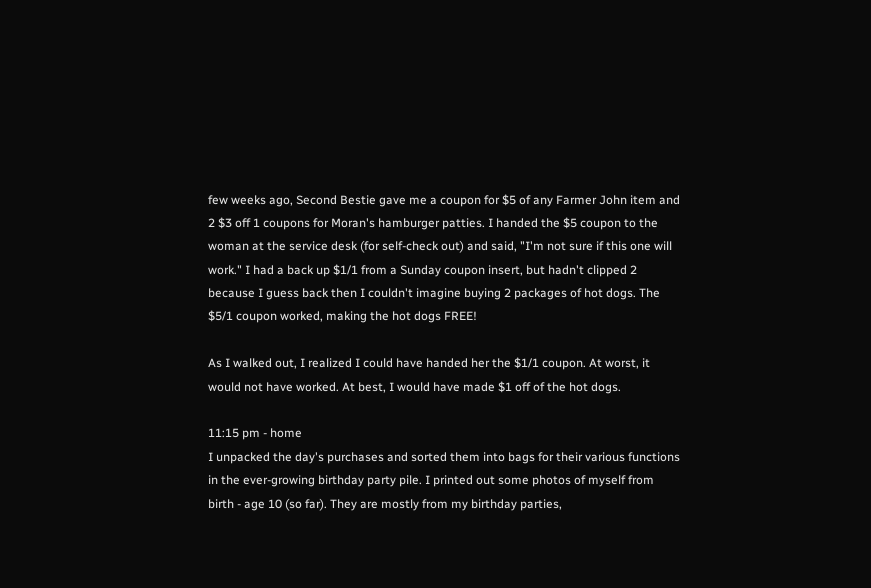few weeks ago, Second Bestie gave me a coupon for $5 of any Farmer John item and 2 $3 off 1 coupons for Moran's hamburger patties. I handed the $5 coupon to the woman at the service desk (for self-check out) and said, "I'm not sure if this one will work." I had a back up $1/1 from a Sunday coupon insert, but hadn't clipped 2 because I guess back then I couldn't imagine buying 2 packages of hot dogs. The $5/1 coupon worked, making the hot dogs FREE!

As I walked out, I realized I could have handed her the $1/1 coupon. At worst, it would not have worked. At best, I would have made $1 off of the hot dogs.

11:15 pm - home
I unpacked the day's purchases and sorted them into bags for their various functions in the ever-growing birthday party pile. I printed out some photos of myself from birth - age 10 (so far). They are mostly from my birthday parties,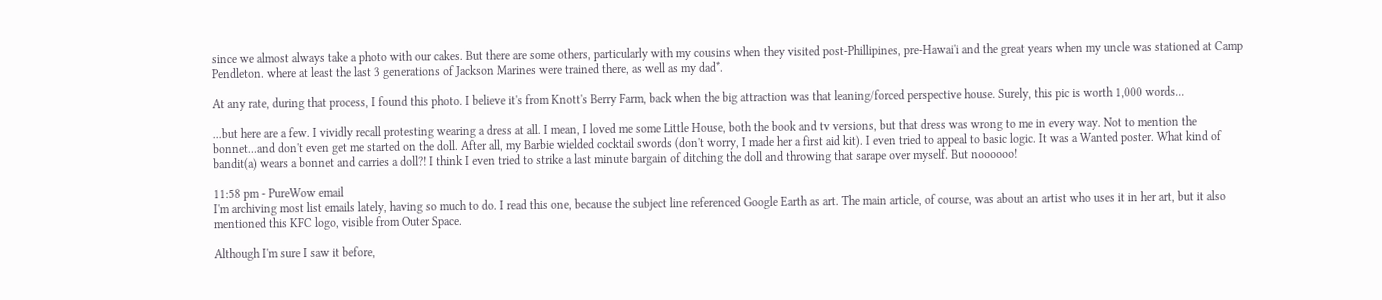since we almost always take a photo with our cakes. But there are some others, particularly with my cousins when they visited post-Phillipines, pre-Hawai'i and the great years when my uncle was stationed at Camp Pendleton. where at least the last 3 generations of Jackson Marines were trained there, as well as my dad*.

At any rate, during that process, I found this photo. I believe it's from Knott's Berry Farm, back when the big attraction was that leaning/forced perspective house. Surely, this pic is worth 1,000 words...

...but here are a few. I vividly recall protesting wearing a dress at all. I mean, I loved me some Little House, both the book and tv versions, but that dress was wrong to me in every way. Not to mention the bonnet...and don't even get me started on the doll. After all, my Barbie wielded cocktail swords (don't worry, I made her a first aid kit). I even tried to appeal to basic logic. It was a Wanted poster. What kind of bandit(a) wears a bonnet and carries a doll?! I think I even tried to strike a last minute bargain of ditching the doll and throwing that sarape over myself. But noooooo!

11:58 pm - PureWow email
I'm archiving most list emails lately, having so much to do. I read this one, because the subject line referenced Google Earth as art. The main article, of course, was about an artist who uses it in her art, but it also mentioned this KFC logo, visible from Outer Space.

Although I'm sure I saw it before,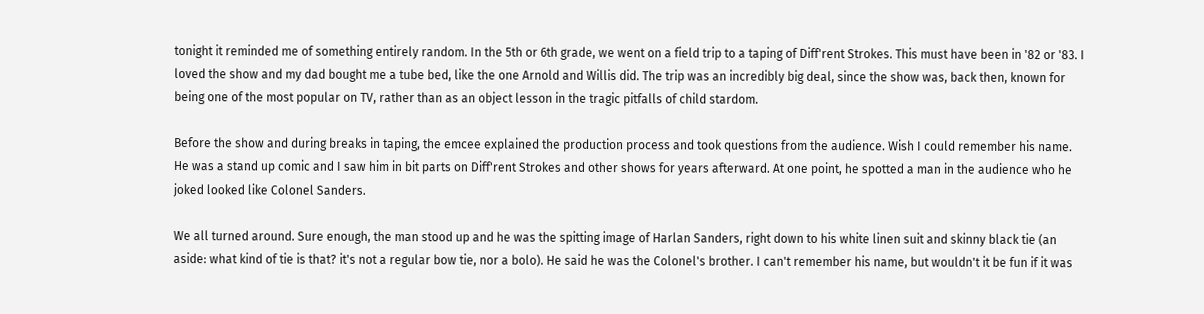tonight it reminded me of something entirely random. In the 5th or 6th grade, we went on a field trip to a taping of Diff'rent Strokes. This must have been in '82 or '83. I loved the show and my dad bought me a tube bed, like the one Arnold and Willis did. The trip was an incredibly big deal, since the show was, back then, known for being one of the most popular on TV, rather than as an object lesson in the tragic pitfalls of child stardom.

Before the show and during breaks in taping, the emcee explained the production process and took questions from the audience. Wish I could remember his name. He was a stand up comic and I saw him in bit parts on Diff'rent Strokes and other shows for years afterward. At one point, he spotted a man in the audience who he joked looked like Colonel Sanders.

We all turned around. Sure enough, the man stood up and he was the spitting image of Harlan Sanders, right down to his white linen suit and skinny black tie (an aside: what kind of tie is that? it's not a regular bow tie, nor a bolo). He said he was the Colonel's brother. I can't remember his name, but wouldn't it be fun if it was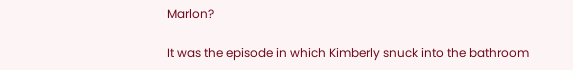Marlon?

It was the episode in which Kimberly snuck into the bathroom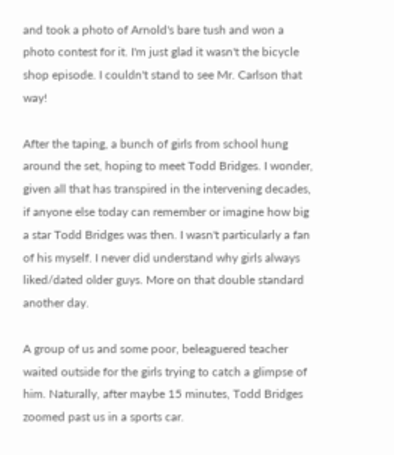and took a photo of Arnold's bare tush and won a photo contest for it. I'm just glad it wasn't the bicycle shop episode. I couldn't stand to see Mr. Carlson that way!

After the taping, a bunch of girls from school hung around the set, hoping to meet Todd Bridges. I wonder, given all that has transpired in the intervening decades, if anyone else today can remember or imagine how big a star Todd Bridges was then. I wasn't particularly a fan of his myself. I never did understand why girls always liked/dated older guys. More on that double standard another day.

A group of us and some poor, beleaguered teacher waited outside for the girls trying to catch a glimpse of him. Naturally, after maybe 15 minutes, Todd Bridges zoomed past us in a sports car.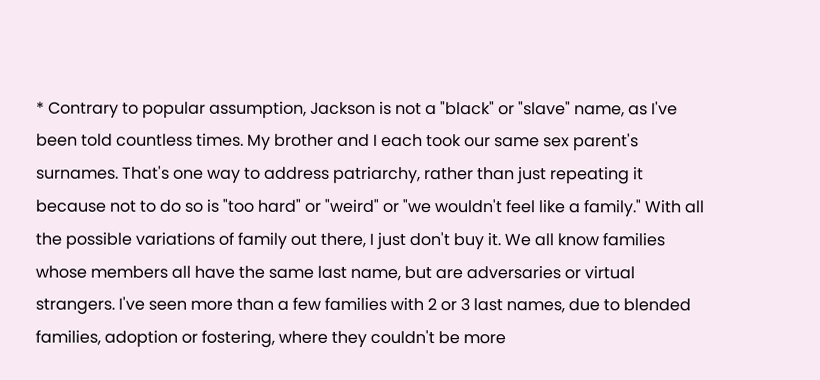* Contrary to popular assumption, Jackson is not a "black" or "slave" name, as I've been told countless times. My brother and I each took our same sex parent's surnames. That's one way to address patriarchy, rather than just repeating it because not to do so is "too hard" or "weird" or "we wouldn't feel like a family." With all the possible variations of family out there, I just don't buy it. We all know families whose members all have the same last name, but are adversaries or virtual strangers. I've seen more than a few families with 2 or 3 last names, due to blended families, adoption or fostering, where they couldn't be more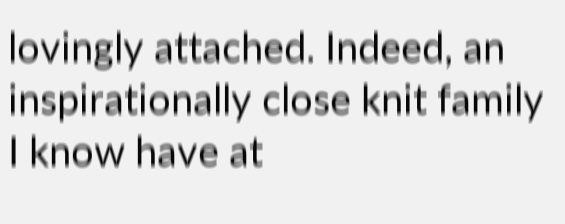lovingly attached. Indeed, an inspirationally close knit family I know have at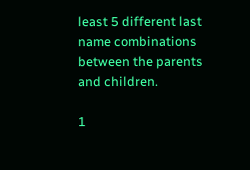least 5 different last name combinations between the parents and children.

1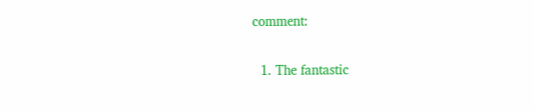comment:

  1. The fantastic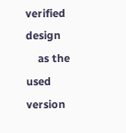verified design
    as the used version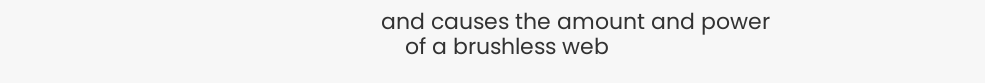and causes the amount and power
    of a brushless web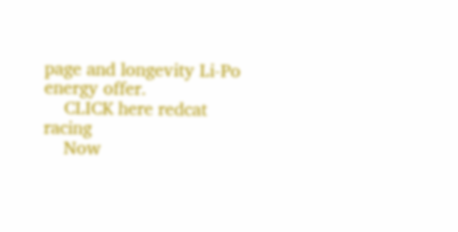page and longevity Li-Po energy offer.
    CLICK here redcat racing
    Now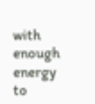with enough energy to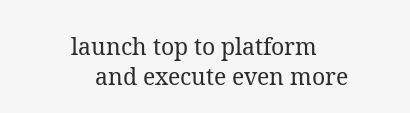launch top to platform
    and execute even more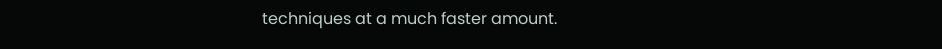techniques at a much faster amount.